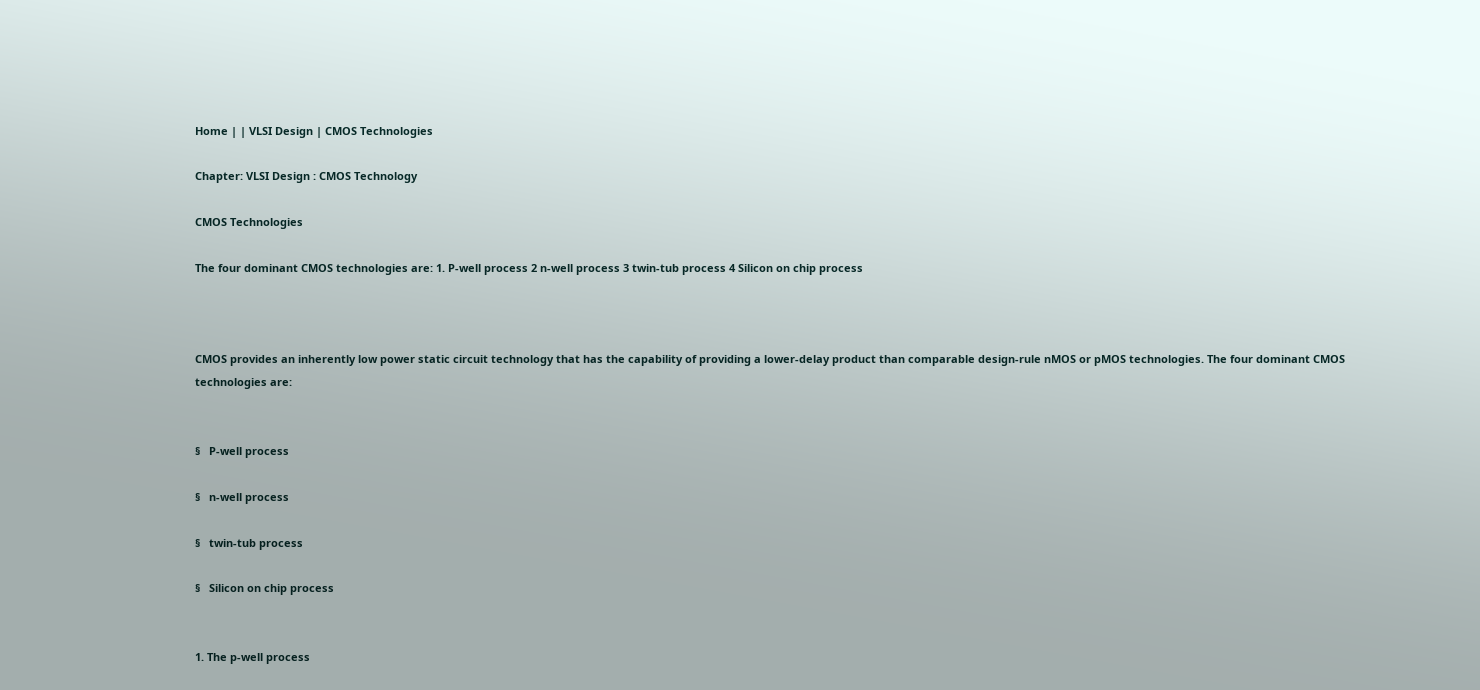Home | | VLSI Design | CMOS Technologies

Chapter: VLSI Design : CMOS Technology

CMOS Technologies

The four dominant CMOS technologies are: 1. P-well process 2 n-well process 3 twin-tub process 4 Silicon on chip process



CMOS provides an inherently low power static circuit technology that has the capability of providing a lower-delay product than comparable design-rule nMOS or pMOS technologies. The four dominant CMOS technologies are:


§   P-well process

§   n-well process

§   twin-tub process

§   Silicon on chip process


1. The p-well process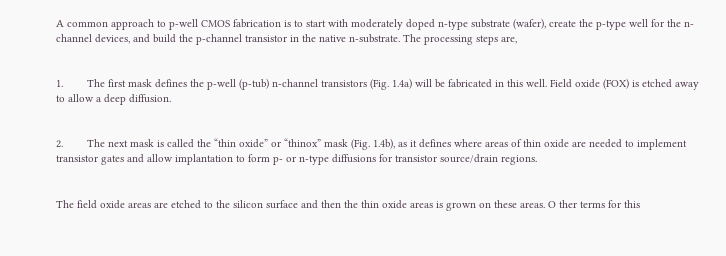A common approach to p-well CMOS fabrication is to start with moderately doped n-type substrate (wafer), create the p-type well for the n-channel devices, and build the p-channel transistor in the native n-substrate. The processing steps are,


1.        The first mask defines the p-well (p-tub) n-channel transistors (Fig. 1.4a) will be fabricated in this well. Field oxide (FOX) is etched away to allow a deep diffusion.


2.        The next mask is called the “thin oxide” or “thinox” mask (Fig. 1.4b), as it defines where areas of thin oxide are needed to implement transistor gates and allow implantation to form p- or n-type diffusions for transistor source/drain regions.


The field oxide areas are etched to the silicon surface and then the thin oxide areas is grown on these areas. O ther terms for this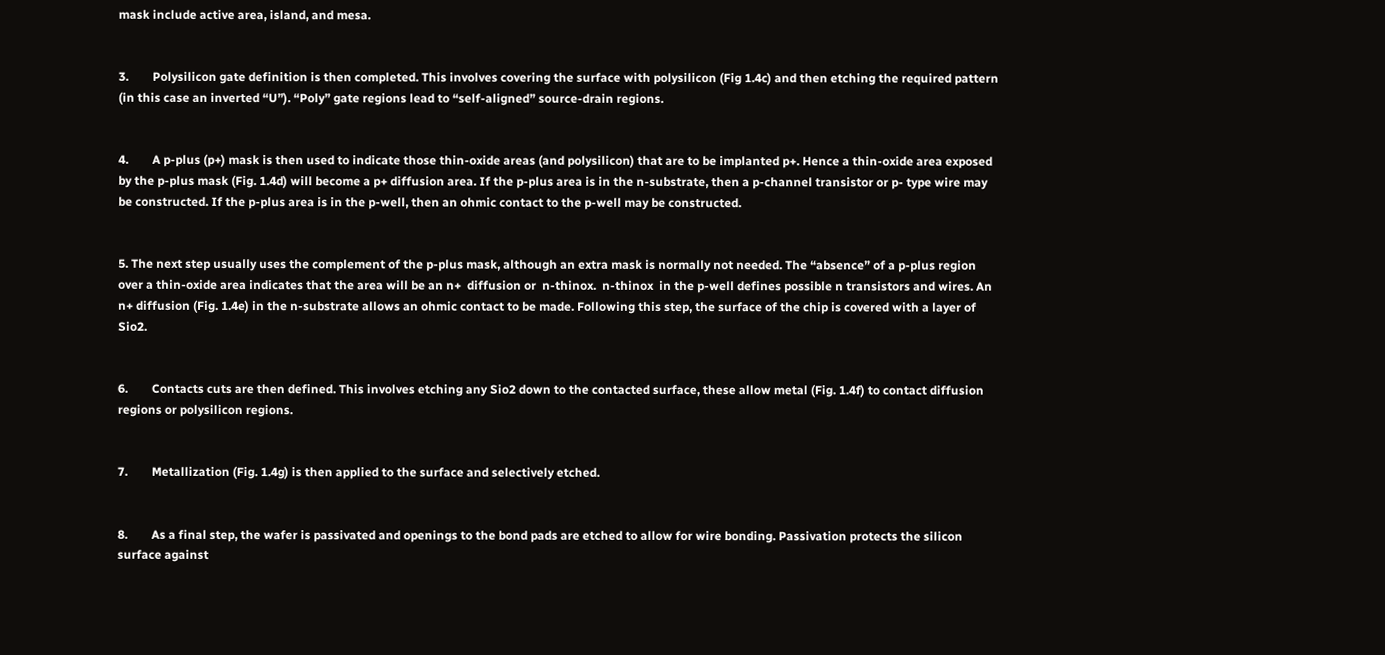mask include active area, island, and mesa.


3.        Polysilicon gate definition is then completed. This involves covering the surface with polysilicon (Fig 1.4c) and then etching the required pattern (in this case an inverted “U”). “Poly” gate regions lead to “self-aligned” source-drain regions.


4.        A p-plus (p+) mask is then used to indicate those thin-oxide areas (and polysilicon) that are to be implanted p+. Hence a thin-oxide area exposed by the p-plus mask (Fig. 1.4d) will become a p+ diffusion area. If the p-plus area is in the n-substrate, then a p-channel transistor or p- type wire may be constructed. If the p-plus area is in the p-well, then an ohmic contact to the p-well may be constructed.


5. The next step usually uses the complement of the p-plus mask, although an extra mask is normally not needed. The “absence” of a p-plus region over a thin-oxide area indicates that the area will be an n+  diffusion or  n-thinox.  n-thinox  in the p-well defines possible n transistors and wires. An n+ diffusion (Fig. 1.4e) in the n-substrate allows an ohmic contact to be made. Following this step, the surface of the chip is covered with a layer of Sio2.


6.        Contacts cuts are then defined. This involves etching any Sio2 down to the contacted surface, these allow metal (Fig. 1.4f) to contact diffusion regions or polysilicon regions.


7.        Metallization (Fig. 1.4g) is then applied to the surface and selectively etched.


8.        As a final step, the wafer is passivated and openings to the bond pads are etched to allow for wire bonding. Passivation protects the silicon surface against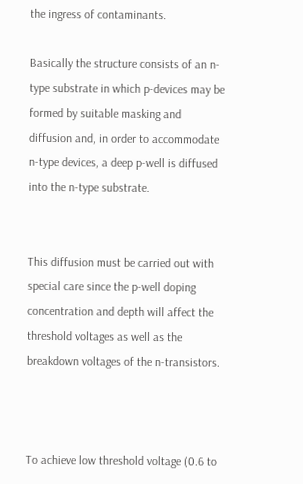the ingress of contaminants.

Basically the structure consists of an n-type substrate in which p-devices may be formed by suitable masking and diffusion and, in order to accommodate n-type devices, a deep p-well is diffused into the n-type substrate.


This diffusion must be carried out with special care since the p-well doping concentration and depth will affect the threshold voltages as well as the breakdown voltages of the n-transistors.



To achieve low threshold voltage (0.6 to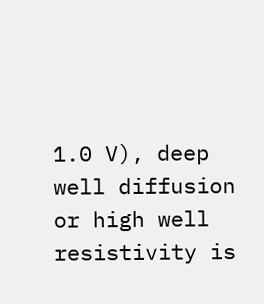1.0 V), deep well diffusion or high well resistivity is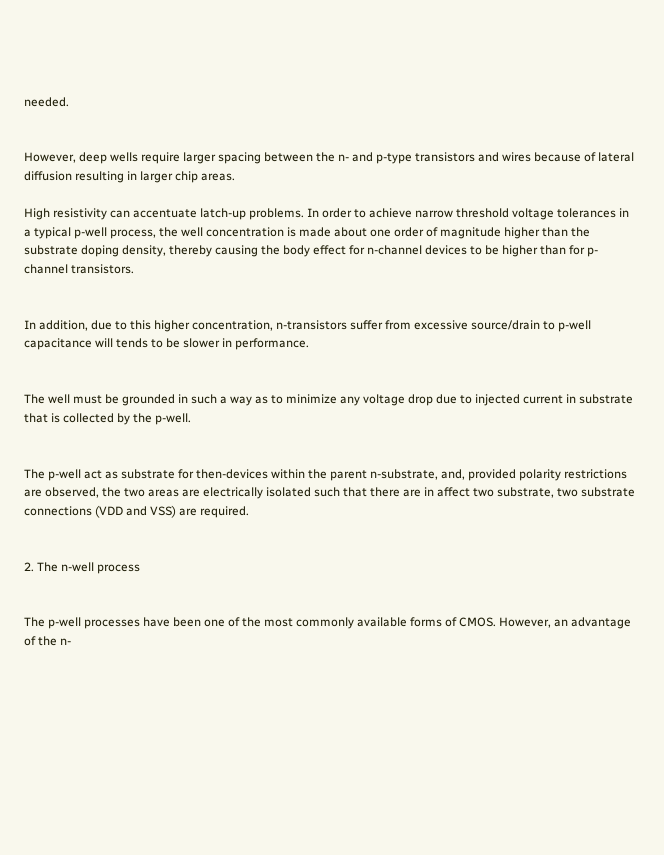needed.


However, deep wells require larger spacing between the n- and p-type transistors and wires because of lateral diffusion resulting in larger chip areas.

High resistivity can accentuate latch-up problems. In order to achieve narrow threshold voltage tolerances in a typical p-well process, the well concentration is made about one order of magnitude higher than the substrate doping density, thereby causing the body effect for n-channel devices to be higher than for p-channel transistors.


In addition, due to this higher concentration, n-transistors suffer from excessive source/drain to p-well capacitance will tends to be slower in performance.


The well must be grounded in such a way as to minimize any voltage drop due to injected current in substrate that is collected by the p-well.


The p-well act as substrate for then-devices within the parent n-substrate, and, provided polarity restrictions are observed, the two areas are electrically isolated such that there are in affect two substrate, two substrate connections (VDD and VSS) are required.


2. The n-well process


The p-well processes have been one of the most commonly available forms of CMOS. However, an advantage of the n-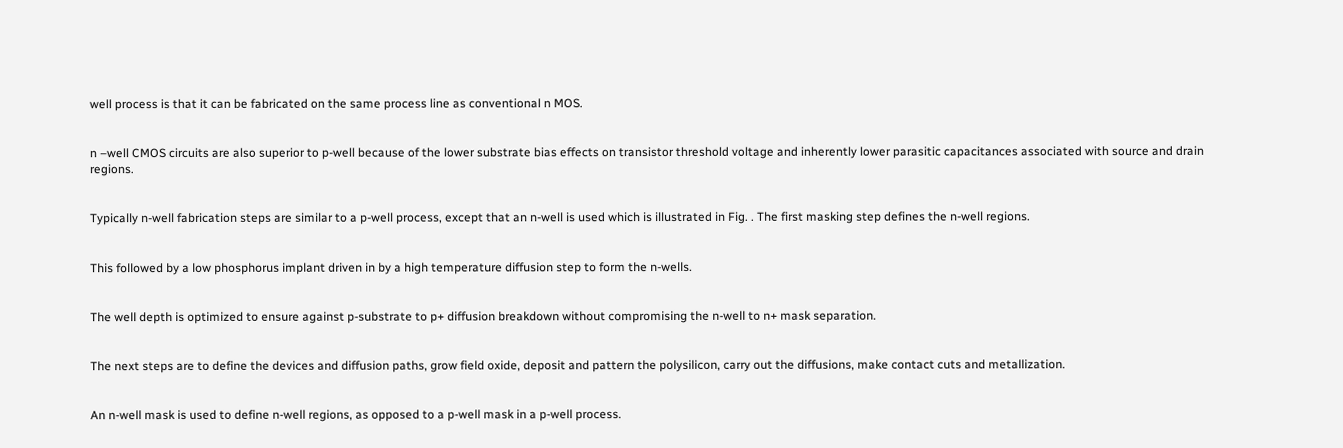well process is that it can be fabricated on the same process line as conventional n MOS.


n –well CMOS circuits are also superior to p-well because of the lower substrate bias effects on transistor threshold voltage and inherently lower parasitic capacitances associated with source and drain regions.


Typically n-well fabrication steps are similar to a p-well process, except that an n-well is used which is illustrated in Fig. . The first masking step defines the n-well regions.


This followed by a low phosphorus implant driven in by a high temperature diffusion step to form the n-wells.


The well depth is optimized to ensure against p-substrate to p+ diffusion breakdown without compromising the n-well to n+ mask separation.


The next steps are to define the devices and diffusion paths, grow field oxide, deposit and pattern the polysilicon, carry out the diffusions, make contact cuts and metallization.


An n-well mask is used to define n-well regions, as opposed to a p-well mask in a p-well process.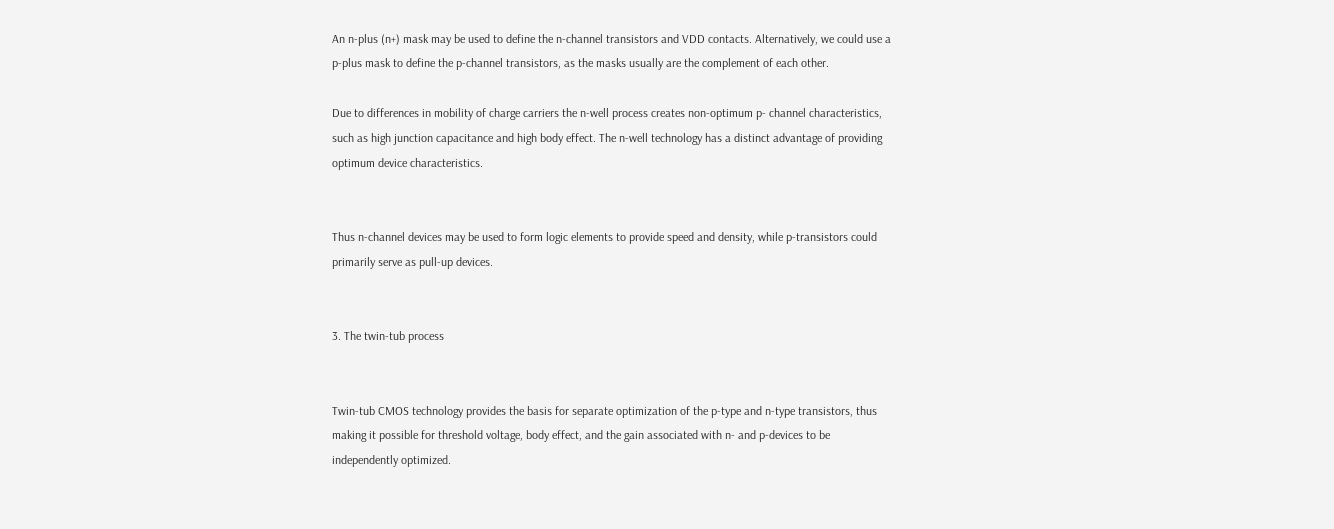An n-plus (n+) mask may be used to define the n-channel transistors and VDD contacts. Alternatively, we could use a p-plus mask to define the p-channel transistors, as the masks usually are the complement of each other.

Due to differences in mobility of charge carriers the n-well process creates non-optimum p- channel characteristics, such as high junction capacitance and high body effect. The n-well technology has a distinct advantage of providing optimum device characteristics.


Thus n-channel devices may be used to form logic elements to provide speed and density, while p-transistors could primarily serve as pull-up devices.


3. The twin-tub process


Twin-tub CMOS technology provides the basis for separate optimization of the p-type and n-type transistors, thus making it possible for threshold voltage, body effect, and the gain associated with n- and p-devices to be independently optimized.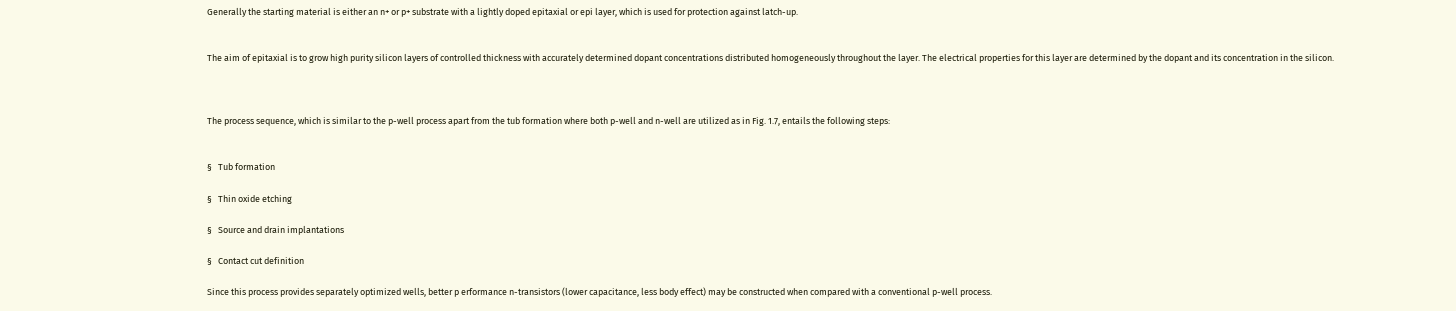Generally the starting material is either an n+ or p+ substrate with a lightly doped epitaxial or epi layer, which is used for protection against latch-up.


The aim of epitaxial is to grow high purity silicon layers of controlled thickness with accurately determined dopant concentrations distributed homogeneously throughout the layer. The electrical properties for this layer are determined by the dopant and its concentration in the silicon.



The process sequence, which is similar to the p-well process apart from the tub formation where both p-well and n-well are utilized as in Fig. 1.7, entails the following steps:


§   Tub formation

§   Thin oxide etching

§   Source and drain implantations

§   Contact cut definition

Since this process provides separately optimized wells, better p erformance n-transistors (lower capacitance, less body effect) may be constructed when compared with a conventional p-well process.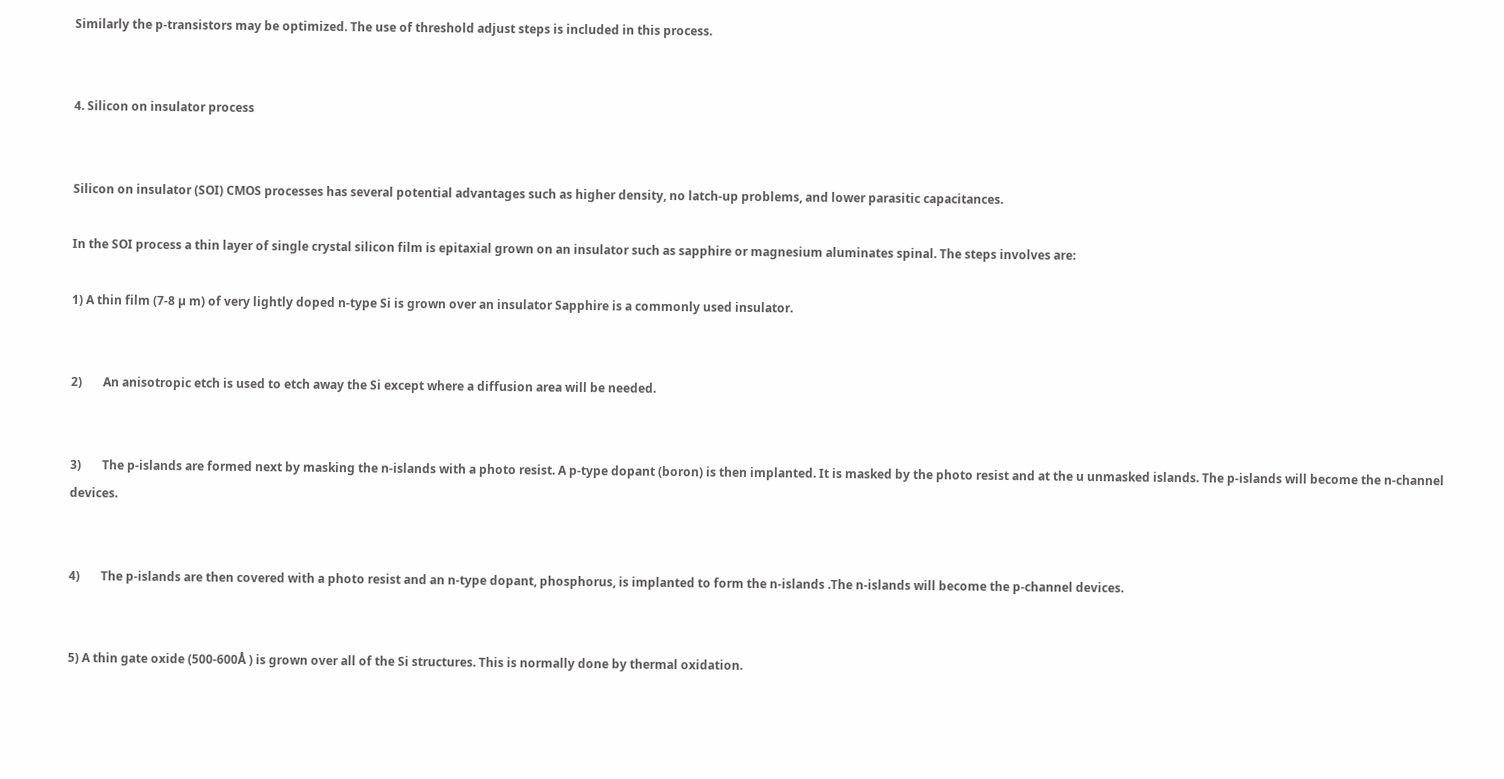Similarly the p-transistors may be optimized. The use of threshold adjust steps is included in this process.


4. Silicon on insulator process


Silicon on insulator (SOI) CMOS processes has several potential advantages such as higher density, no latch-up problems, and lower parasitic capacitances.

In the SOI process a thin layer of single crystal silicon film is epitaxial grown on an insulator such as sapphire or magnesium aluminates spinal. The steps involves are:

1) A thin film (7-8 µ m) of very lightly doped n-type Si is grown over an insulator Sapphire is a commonly used insulator.


2)       An anisotropic etch is used to etch away the Si except where a diffusion area will be needed.


3)       The p-islands are formed next by masking the n-islands with a photo resist. A p-type dopant (boron) is then implanted. It is masked by the photo resist and at the u unmasked islands. The p-islands will become the n-channel devices.


4)       The p-islands are then covered with a photo resist and an n-type dopant, phosphorus, is implanted to form the n-islands .The n-islands will become the p-channel devices.


5) A thin gate oxide (500-600Å ) is grown over all of the Si structures. This is normally done by thermal oxidation.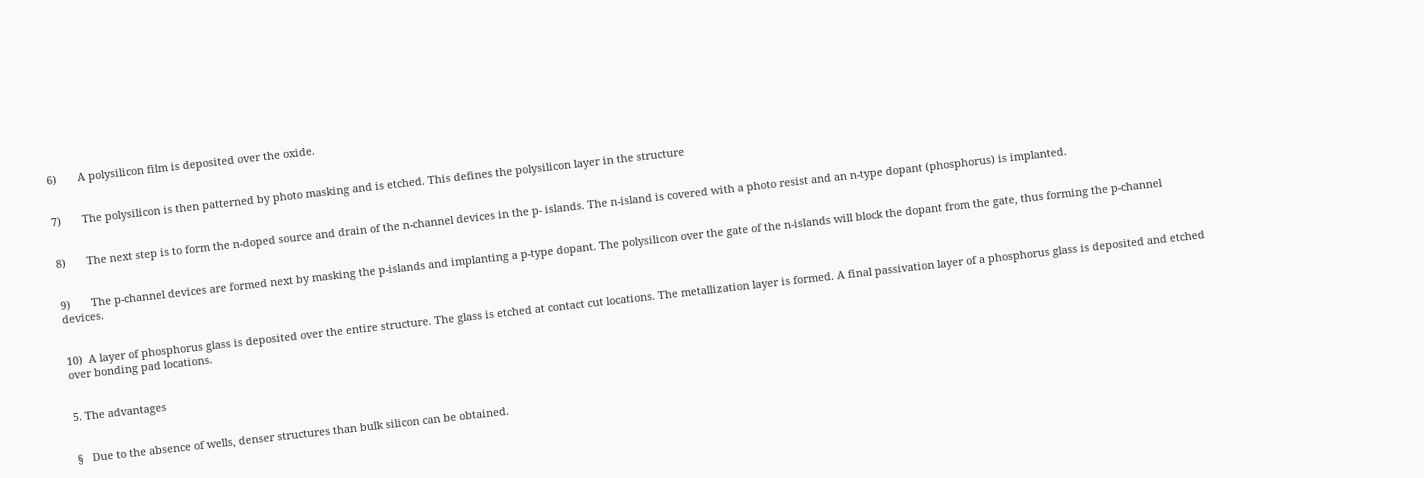6)       A polysilicon film is deposited over the oxide.


7)       The polysilicon is then patterned by photo masking and is etched. This defines the polysilicon layer in the structure


8)       The next step is to form the n-doped source and drain of the n-channel devices in the p- islands. The n-island is covered with a photo resist and an n-type dopant (phosphorus) is implanted.


9)       The p-channel devices are formed next by masking the p-islands and implanting a p-type dopant. The polysilicon over the gate of the n-islands will block the dopant from the gate, thus forming the p-channel devices.


10)  A layer of phosphorus glass is deposited over the entire structure. The glass is etched at contact cut locations. The metallization layer is formed. A final passivation layer of a phosphorus glass is deposited and etched over bonding pad locations.


5. The advantages


§   Due to the absence of wells, denser structures than bulk silicon can be obtained.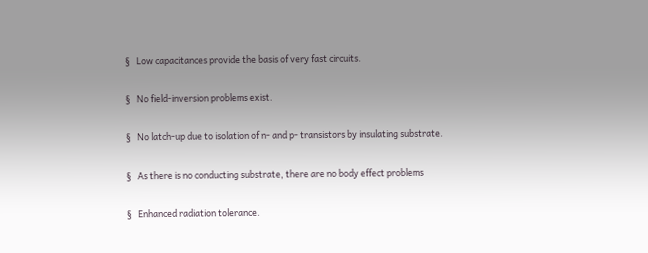§   Low capacitances provide the basis of very fast circuits.

§   No field-inversion problems exist.

§   No latch-up due to isolation of n- and p- transistors by insulating substrate.

§   As there is no conducting substrate, there are no body effect problems

§   Enhanced radiation tolerance.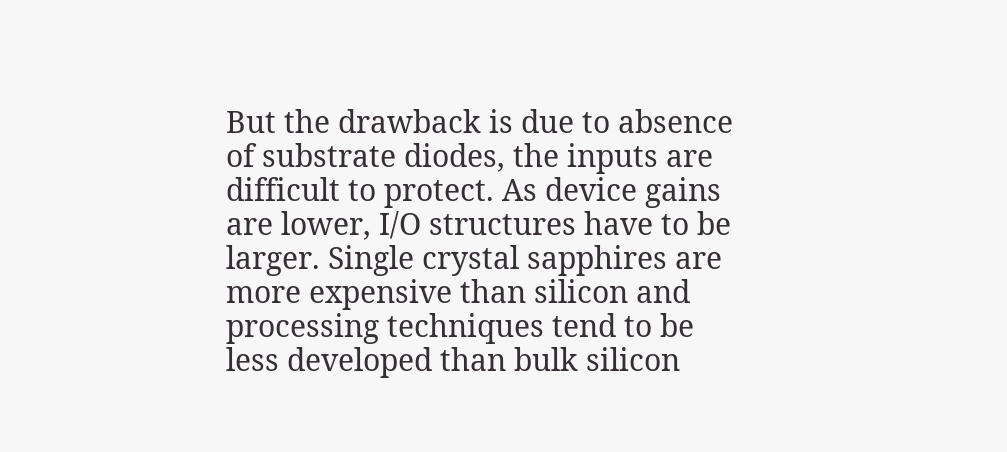But the drawback is due to absence of substrate diodes, the inputs are difficult to protect. As device gains are lower, I/O structures have to be larger. Single crystal sapphires are more expensive than silicon and processing techniques tend to be less developed than bulk silicon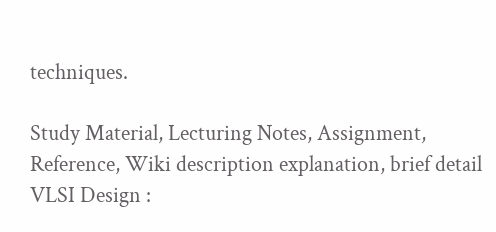techniques.

Study Material, Lecturing Notes, Assignment, Reference, Wiki description explanation, brief detail
VLSI Design :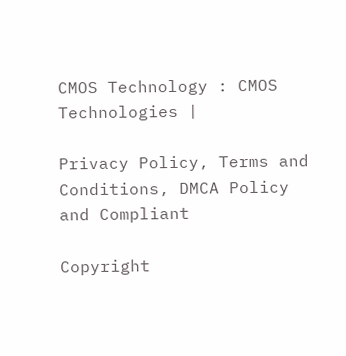CMOS Technology : CMOS Technologies |

Privacy Policy, Terms and Conditions, DMCA Policy and Compliant

Copyright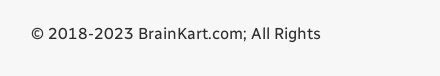© 2018-2023 BrainKart.com; All Rights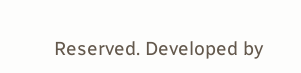Reserved. Developed by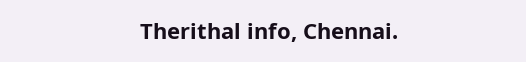Therithal info, Chennai.